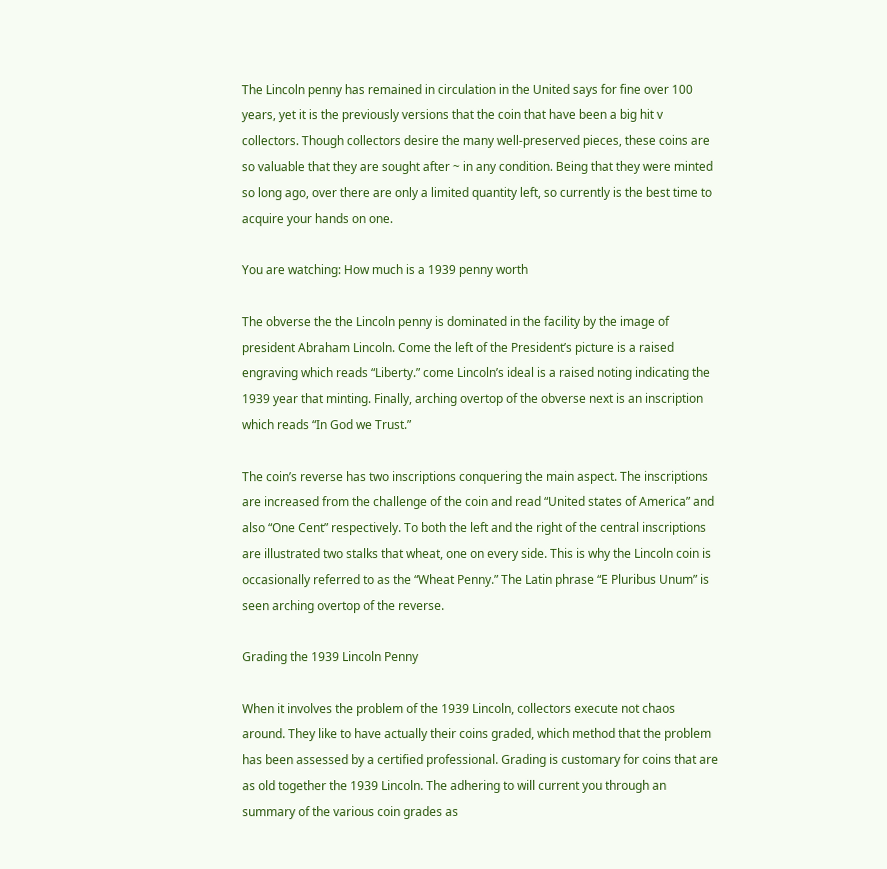The Lincoln penny has remained in circulation in the United says for fine over 100 years, yet it is the previously versions that the coin that have been a big hit v collectors. Though collectors desire the many well-preserved pieces, these coins are so valuable that they are sought after ~ in any condition. Being that they were minted so long ago, over there are only a limited quantity left, so currently is the best time to acquire your hands on one.

You are watching: How much is a 1939 penny worth

The obverse the the Lincoln penny is dominated in the facility by the image of president Abraham Lincoln. Come the left of the President’s picture is a raised engraving which reads “Liberty.” come Lincoln’s ideal is a raised noting indicating the 1939 year that minting. Finally, arching overtop of the obverse next is an inscription which reads “In God we Trust.”

The coin’s reverse has two inscriptions conquering the main aspect. The inscriptions are increased from the challenge of the coin and read “United states of America” and also “One Cent” respectively. To both the left and the right of the central inscriptions are illustrated two stalks that wheat, one on every side. This is why the Lincoln coin is occasionally referred to as the “Wheat Penny.” The Latin phrase “E Pluribus Unum” is seen arching overtop of the reverse.

Grading the 1939 Lincoln Penny

When it involves the problem of the 1939 Lincoln, collectors execute not chaos around. They like to have actually their coins graded, which method that the problem has been assessed by a certified professional. Grading is customary for coins that are as old together the 1939 Lincoln. The adhering to will current you through an summary of the various coin grades as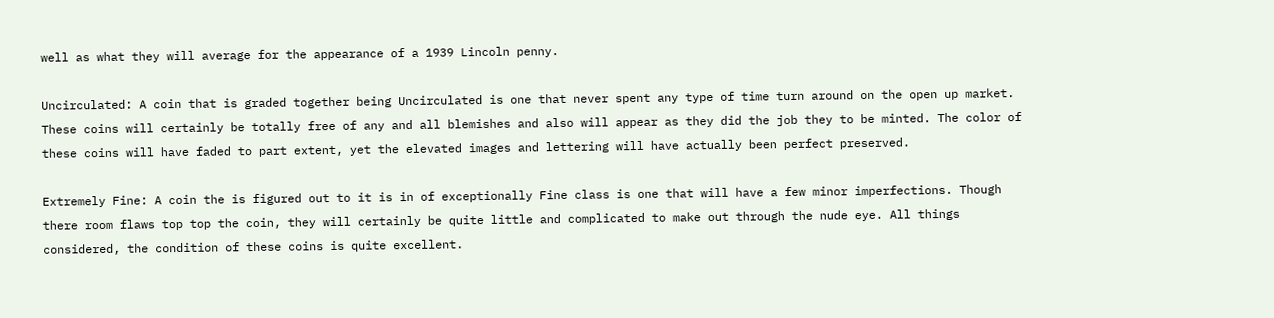well as what they will average for the appearance of a 1939 Lincoln penny.

Uncirculated: A coin that is graded together being Uncirculated is one that never spent any type of time turn around on the open up market. These coins will certainly be totally free of any and all blemishes and also will appear as they did the job they to be minted. The color of these coins will have faded to part extent, yet the elevated images and lettering will have actually been perfect preserved.

Extremely Fine: A coin the is figured out to it is in of exceptionally Fine class is one that will have a few minor imperfections. Though there room flaws top top the coin, they will certainly be quite little and complicated to make out through the nude eye. All things considered, the condition of these coins is quite excellent.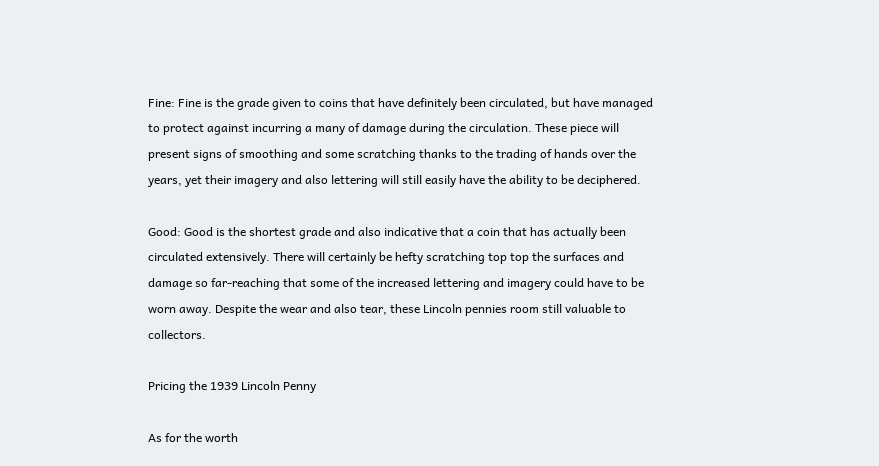Fine: Fine is the grade given to coins that have definitely been circulated, but have managed to protect against incurring a many of damage during the circulation. These piece will present signs of smoothing and some scratching thanks to the trading of hands over the years, yet their imagery and also lettering will still easily have the ability to be deciphered.

Good: Good is the shortest grade and also indicative that a coin that has actually been circulated extensively. There will certainly be hefty scratching top top the surfaces and damage so far-reaching that some of the increased lettering and imagery could have to be worn away. Despite the wear and also tear, these Lincoln pennies room still valuable to collectors.

Pricing the 1939 Lincoln Penny

As for the worth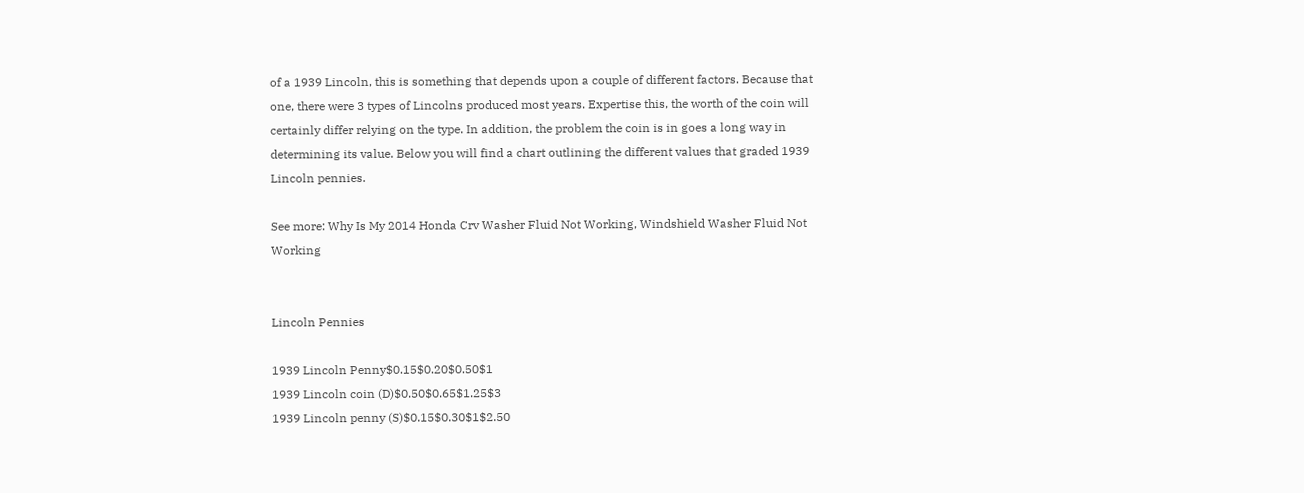of a 1939 Lincoln, this is something that depends upon a couple of different factors. Because that one, there were 3 types of Lincolns produced most years. Expertise this, the worth of the coin will certainly differ relying on the type. In addition, the problem the coin is in goes a long way in determining its value. Below you will find a chart outlining the different values that graded 1939 Lincoln pennies.

See more: Why Is My 2014 Honda Crv Washer Fluid Not Working, Windshield Washer Fluid Not Working


Lincoln Pennies

1939 Lincoln Penny$0.15$0.20$0.50$1
1939 Lincoln coin (D)$0.50$0.65$1.25$3
1939 Lincoln penny (S)$0.15$0.30$1$2.50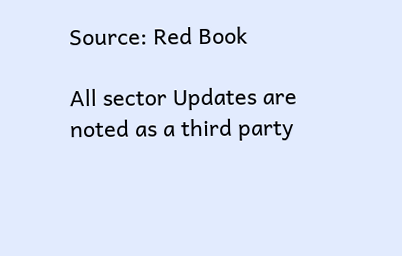Source: Red Book

All sector Updates are noted as a third party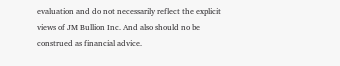evaluation and do not necessarily reflect the explicit views of JM Bullion Inc. And also should no be construed as financial advice.